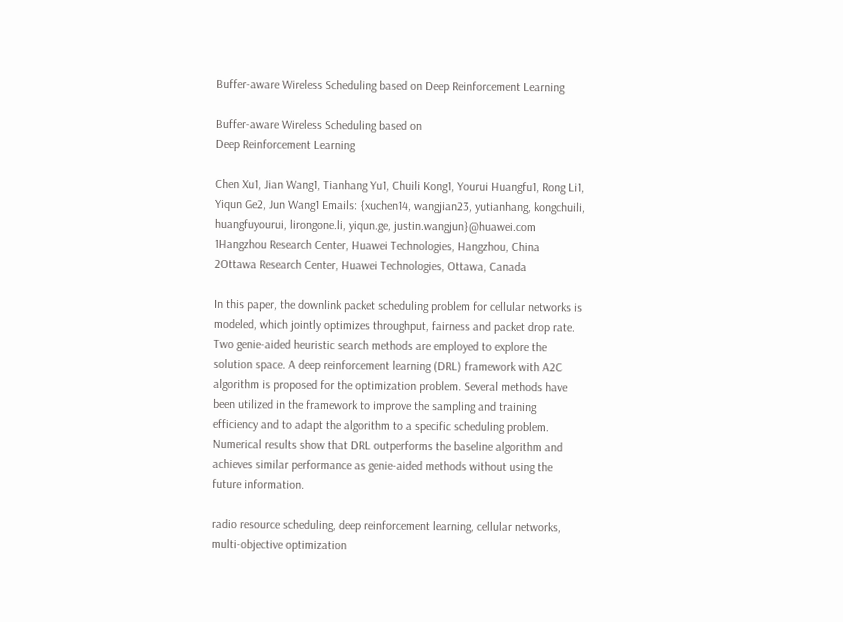Buffer-aware Wireless Scheduling based on Deep Reinforcement Learning

Buffer-aware Wireless Scheduling based on
Deep Reinforcement Learning

Chen Xu1, Jian Wang1, Tianhang Yu1, Chuili Kong1, Yourui Huangfu1, Rong Li1, Yiqun Ge2, Jun Wang1 Emails: {xuchen14, wangjian23, yutianhang, kongchuili, huangfuyourui, lirongone.li, yiqun.ge, justin.wangjun}@huawei.com 1Hangzhou Research Center, Huawei Technologies, Hangzhou, China
2Ottawa Research Center, Huawei Technologies, Ottawa, Canada

In this paper, the downlink packet scheduling problem for cellular networks is modeled, which jointly optimizes throughput, fairness and packet drop rate. Two genie-aided heuristic search methods are employed to explore the solution space. A deep reinforcement learning (DRL) framework with A2C algorithm is proposed for the optimization problem. Several methods have been utilized in the framework to improve the sampling and training efficiency and to adapt the algorithm to a specific scheduling problem. Numerical results show that DRL outperforms the baseline algorithm and achieves similar performance as genie-aided methods without using the future information.

radio resource scheduling, deep reinforcement learning, cellular networks, multi-objective optimization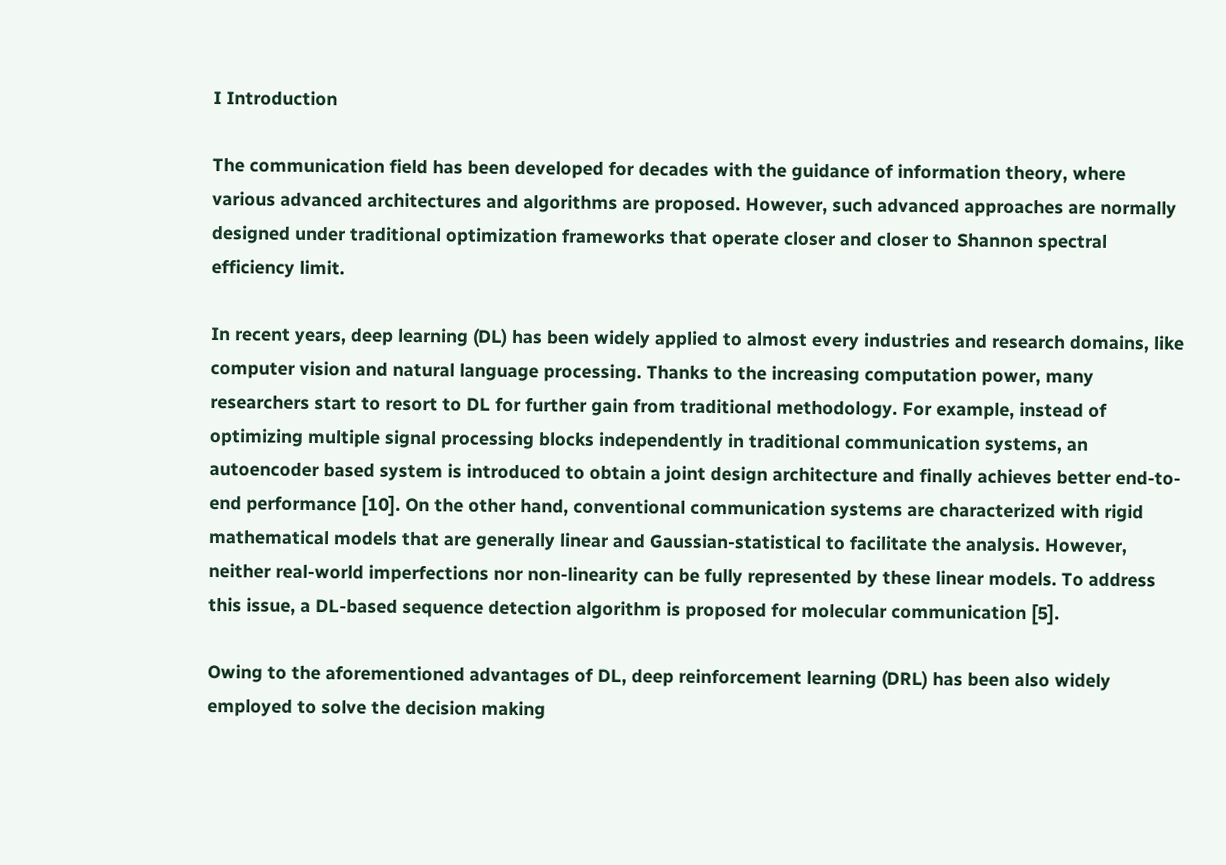I Introduction

The communication field has been developed for decades with the guidance of information theory, where various advanced architectures and algorithms are proposed. However, such advanced approaches are normally designed under traditional optimization frameworks that operate closer and closer to Shannon spectral efficiency limit.

In recent years, deep learning (DL) has been widely applied to almost every industries and research domains, like computer vision and natural language processing. Thanks to the increasing computation power, many researchers start to resort to DL for further gain from traditional methodology. For example, instead of optimizing multiple signal processing blocks independently in traditional communication systems, an autoencoder based system is introduced to obtain a joint design architecture and finally achieves better end-to-end performance [10]. On the other hand, conventional communication systems are characterized with rigid mathematical models that are generally linear and Gaussian-statistical to facilitate the analysis. However, neither real-world imperfections nor non-linearity can be fully represented by these linear models. To address this issue, a DL-based sequence detection algorithm is proposed for molecular communication [5].

Owing to the aforementioned advantages of DL, deep reinforcement learning (DRL) has been also widely employed to solve the decision making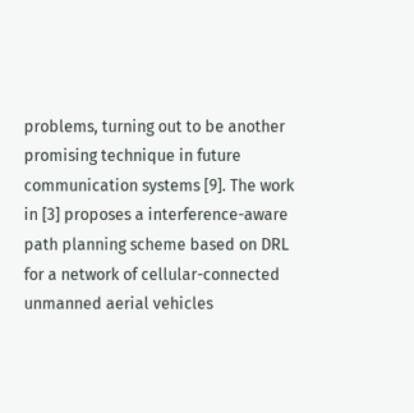problems, turning out to be another promising technique in future communication systems [9]. The work in [3] proposes a interference-aware path planning scheme based on DRL for a network of cellular-connected unmanned aerial vehicles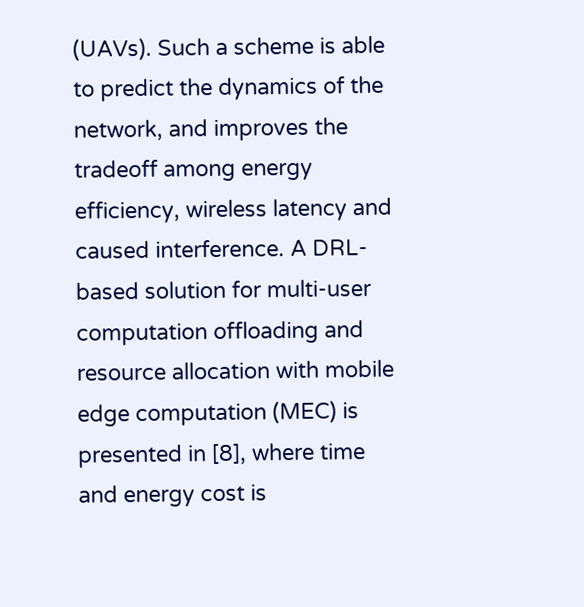(UAVs). Such a scheme is able to predict the dynamics of the network, and improves the tradeoff among energy efficiency, wireless latency and caused interference. A DRL-based solution for multi-user computation offloading and resource allocation with mobile edge computation (MEC) is presented in [8], where time and energy cost is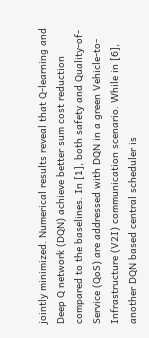jointly minimized. Numerical results reveal that Q-learning and Deep Q network (DQN) achieve better sum cost reduction compared to the baselines. In [1], both safety and Quality-of-Service (QoS) are addressed with DQN in a green Vehicle-to-Infrastructure (V2I) communication scenario. While in [6], another DQN based central scheduler is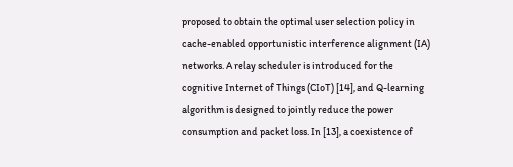proposed to obtain the optimal user selection policy in cache-enabled opportunistic interference alignment (IA) networks. A relay scheduler is introduced for the cognitive Internet of Things (CIoT) [14], and Q-learning algorithm is designed to jointly reduce the power consumption and packet loss. In [13], a coexistence of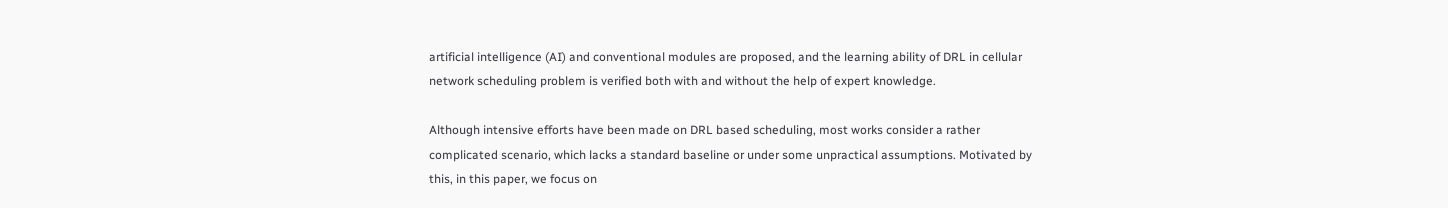artificial intelligence (AI) and conventional modules are proposed, and the learning ability of DRL in cellular network scheduling problem is verified both with and without the help of expert knowledge.

Although intensive efforts have been made on DRL based scheduling, most works consider a rather complicated scenario, which lacks a standard baseline or under some unpractical assumptions. Motivated by this, in this paper, we focus on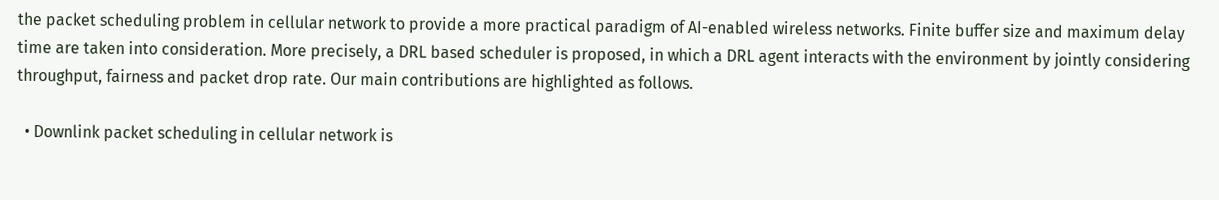the packet scheduling problem in cellular network to provide a more practical paradigm of AI-enabled wireless networks. Finite buffer size and maximum delay time are taken into consideration. More precisely, a DRL based scheduler is proposed, in which a DRL agent interacts with the environment by jointly considering throughput, fairness and packet drop rate. Our main contributions are highlighted as follows.

  • Downlink packet scheduling in cellular network is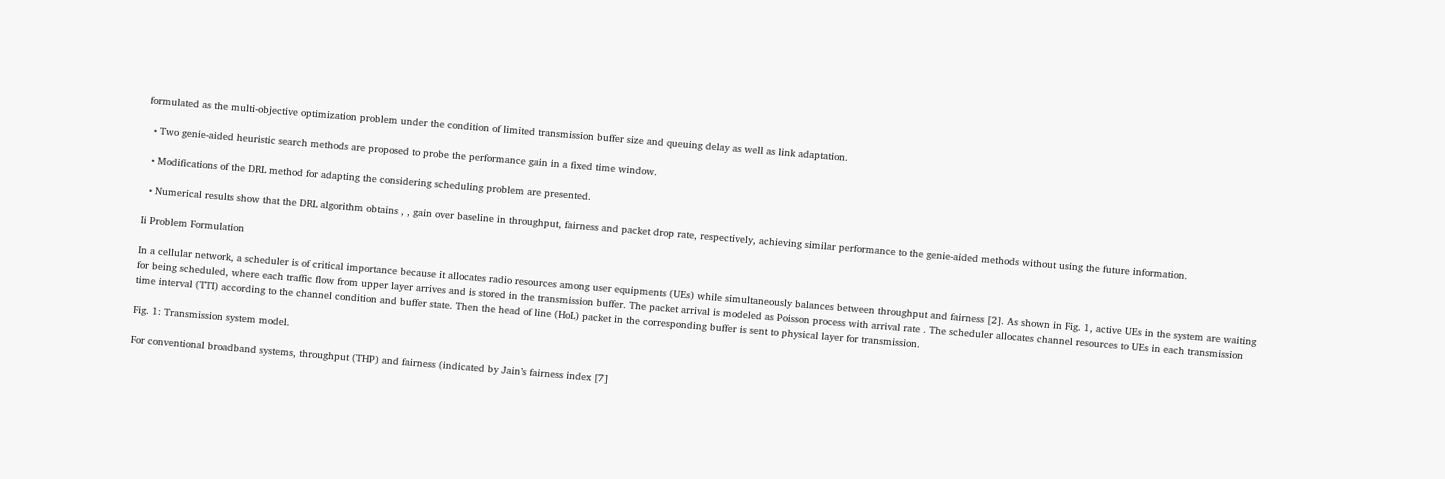formulated as the multi-objective optimization problem under the condition of limited transmission buffer size and queuing delay as well as link adaptation.

  • Two genie-aided heuristic search methods are proposed to probe the performance gain in a fixed time window.

  • Modifications of the DRL method for adapting the considering scheduling problem are presented.

  • Numerical results show that the DRL algorithm obtains , , gain over baseline in throughput, fairness and packet drop rate, respectively, achieving similar performance to the genie-aided methods without using the future information.

Ii Problem Formulation

In a cellular network, a scheduler is of critical importance because it allocates radio resources among user equipments (UEs) while simultaneously balances between throughput and fairness [2]. As shown in Fig. 1, active UEs in the system are waiting for being scheduled, where each traffic flow from upper layer arrives and is stored in the transmission buffer. The packet arrival is modeled as Poisson process with arrival rate . The scheduler allocates channel resources to UEs in each transmission time interval (TTI) according to the channel condition and buffer state. Then the head of line (HoL) packet in the corresponding buffer is sent to physical layer for transmission.

Fig. 1: Transmission system model.

For conventional broadband systems, throughput (THP) and fairness (indicated by Jain’s fairness index [7]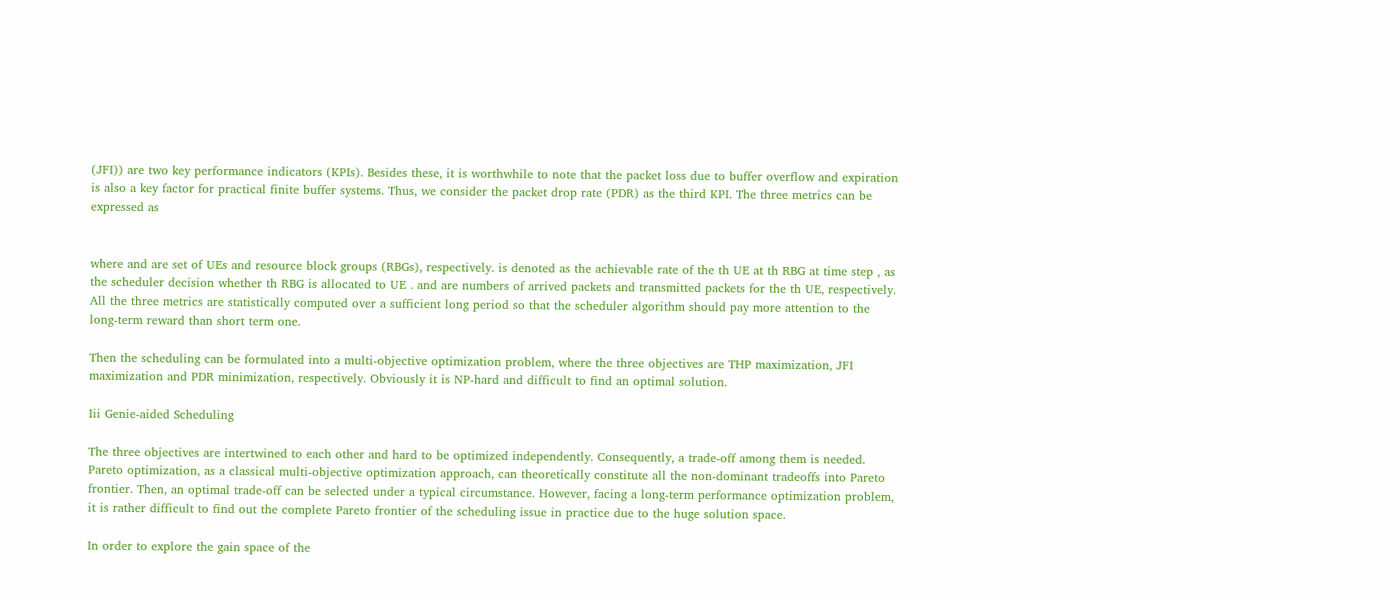(JFI)) are two key performance indicators (KPIs). Besides these, it is worthwhile to note that the packet loss due to buffer overflow and expiration is also a key factor for practical finite buffer systems. Thus, we consider the packet drop rate (PDR) as the third KPI. The three metrics can be expressed as


where and are set of UEs and resource block groups (RBGs), respectively. is denoted as the achievable rate of the th UE at th RBG at time step , as the scheduler decision whether th RBG is allocated to UE . and are numbers of arrived packets and transmitted packets for the th UE, respectively. All the three metrics are statistically computed over a sufficient long period so that the scheduler algorithm should pay more attention to the long-term reward than short term one.

Then the scheduling can be formulated into a multi-objective optimization problem, where the three objectives are THP maximization, JFI maximization and PDR minimization, respectively. Obviously it is NP-hard and difficult to find an optimal solution.

Iii Genie-aided Scheduling

The three objectives are intertwined to each other and hard to be optimized independently. Consequently, a trade-off among them is needed. Pareto optimization, as a classical multi-objective optimization approach, can theoretically constitute all the non-dominant tradeoffs into Pareto frontier. Then, an optimal trade-off can be selected under a typical circumstance. However, facing a long-term performance optimization problem, it is rather difficult to find out the complete Pareto frontier of the scheduling issue in practice due to the huge solution space.

In order to explore the gain space of the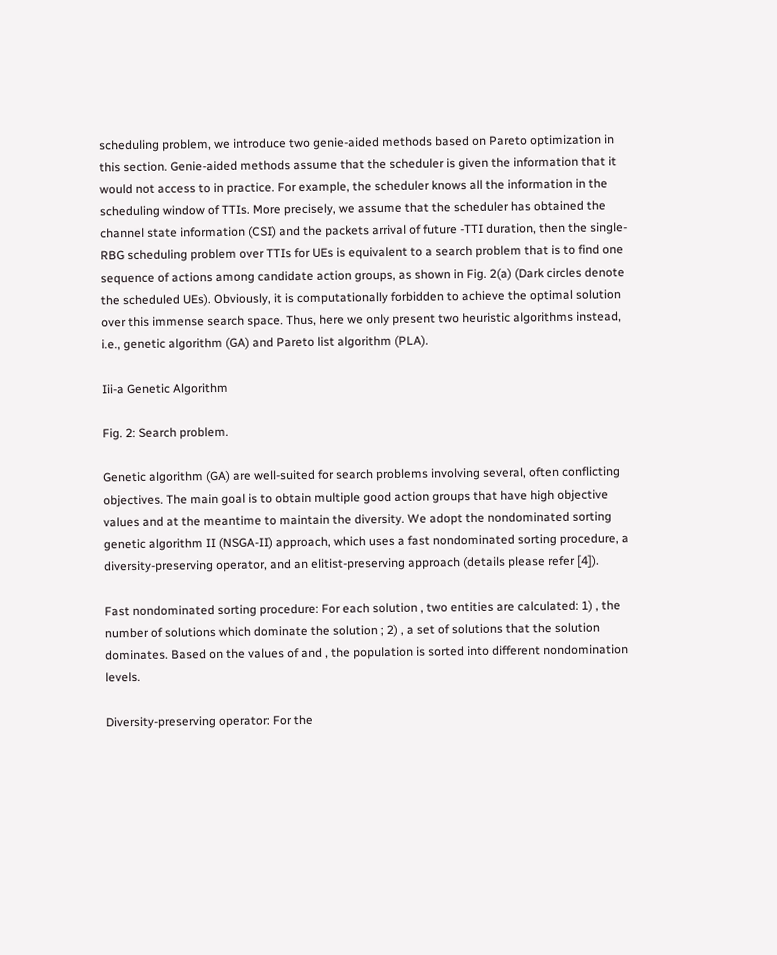scheduling problem, we introduce two genie-aided methods based on Pareto optimization in this section. Genie-aided methods assume that the scheduler is given the information that it would not access to in practice. For example, the scheduler knows all the information in the scheduling window of TTIs. More precisely, we assume that the scheduler has obtained the channel state information (CSI) and the packets arrival of future -TTI duration, then the single-RBG scheduling problem over TTIs for UEs is equivalent to a search problem that is to find one sequence of actions among candidate action groups, as shown in Fig. 2(a) (Dark circles denote the scheduled UEs). Obviously, it is computationally forbidden to achieve the optimal solution over this immense search space. Thus, here we only present two heuristic algorithms instead, i.e., genetic algorithm (GA) and Pareto list algorithm (PLA).

Iii-a Genetic Algorithm

Fig. 2: Search problem.

Genetic algorithm (GA) are well-suited for search problems involving several, often conflicting objectives. The main goal is to obtain multiple good action groups that have high objective values and at the meantime to maintain the diversity. We adopt the nondominated sorting genetic algorithm II (NSGA-II) approach, which uses a fast nondominated sorting procedure, a diversity-preserving operator, and an elitist-preserving approach (details please refer [4]).

Fast nondominated sorting procedure: For each solution , two entities are calculated: 1) , the number of solutions which dominate the solution ; 2) , a set of solutions that the solution dominates. Based on the values of and , the population is sorted into different nondomination levels.

Diversity-preserving operator: For the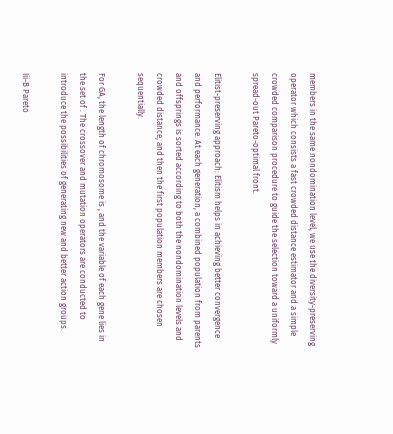members in the same nondomination level, we use the diversity-preserving operator which consists a fast crowded distance estimator and a simple crowded comparison procedure to guide the selection toward a uniformly spread-out Pareto-optimal front.

Elitist-preserving approach: Elitism helps in achieving better convergence and performance. At each generation, a combined population from parents and offsprings is sorted according to both the nondomination levels and crowded distance, and then the first population members are chosen sequentially.

For GA, the length of chromosome is , and the variable of each gene lies in the set of . The crossover and mutation operators are conducted to introduce the possibilities of generating new and better action groups.

Iii-B Pareto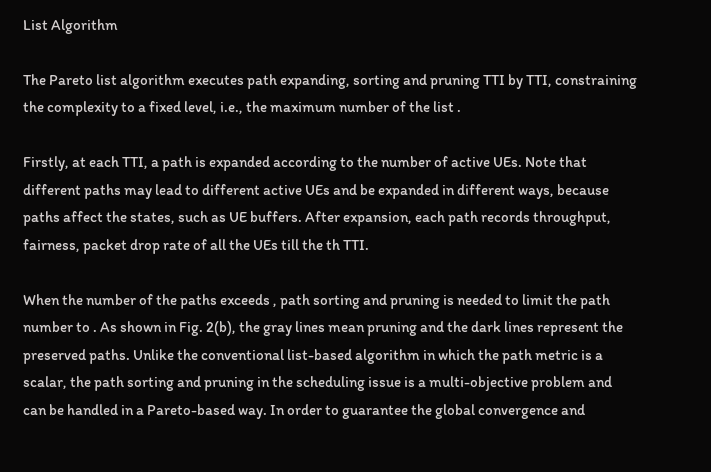List Algorithm

The Pareto list algorithm executes path expanding, sorting and pruning TTI by TTI, constraining the complexity to a fixed level, i.e., the maximum number of the list .

Firstly, at each TTI, a path is expanded according to the number of active UEs. Note that different paths may lead to different active UEs and be expanded in different ways, because paths affect the states, such as UE buffers. After expansion, each path records throughput, fairness, packet drop rate of all the UEs till the th TTI.

When the number of the paths exceeds , path sorting and pruning is needed to limit the path number to . As shown in Fig. 2(b), the gray lines mean pruning and the dark lines represent the preserved paths. Unlike the conventional list-based algorithm in which the path metric is a scalar, the path sorting and pruning in the scheduling issue is a multi-objective problem and can be handled in a Pareto-based way. In order to guarantee the global convergence and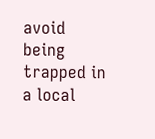avoid being trapped in a local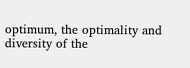optimum, the optimality and diversity of the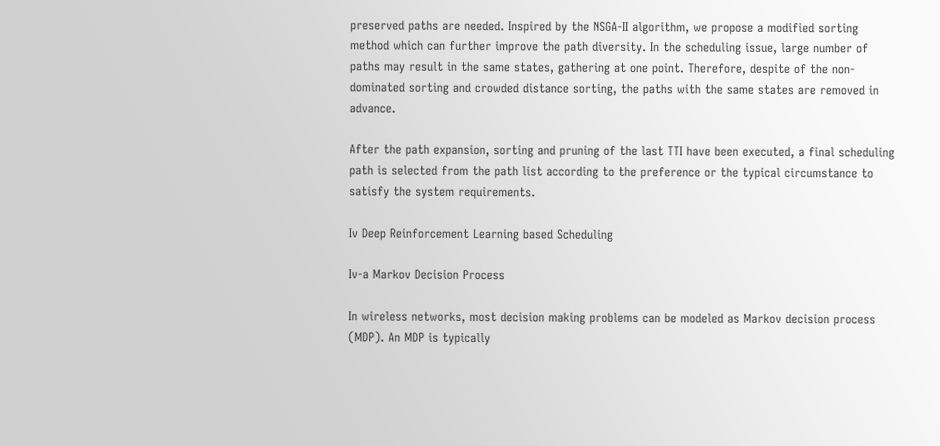preserved paths are needed. Inspired by the NSGA-II algorithm, we propose a modified sorting method which can further improve the path diversity. In the scheduling issue, large number of paths may result in the same states, gathering at one point. Therefore, despite of the non-dominated sorting and crowded distance sorting, the paths with the same states are removed in advance.

After the path expansion, sorting and pruning of the last TTI have been executed, a final scheduling path is selected from the path list according to the preference or the typical circumstance to satisfy the system requirements.

Iv Deep Reinforcement Learning based Scheduling

Iv-a Markov Decision Process

In wireless networks, most decision making problems can be modeled as Markov decision process (MDP). An MDP is typically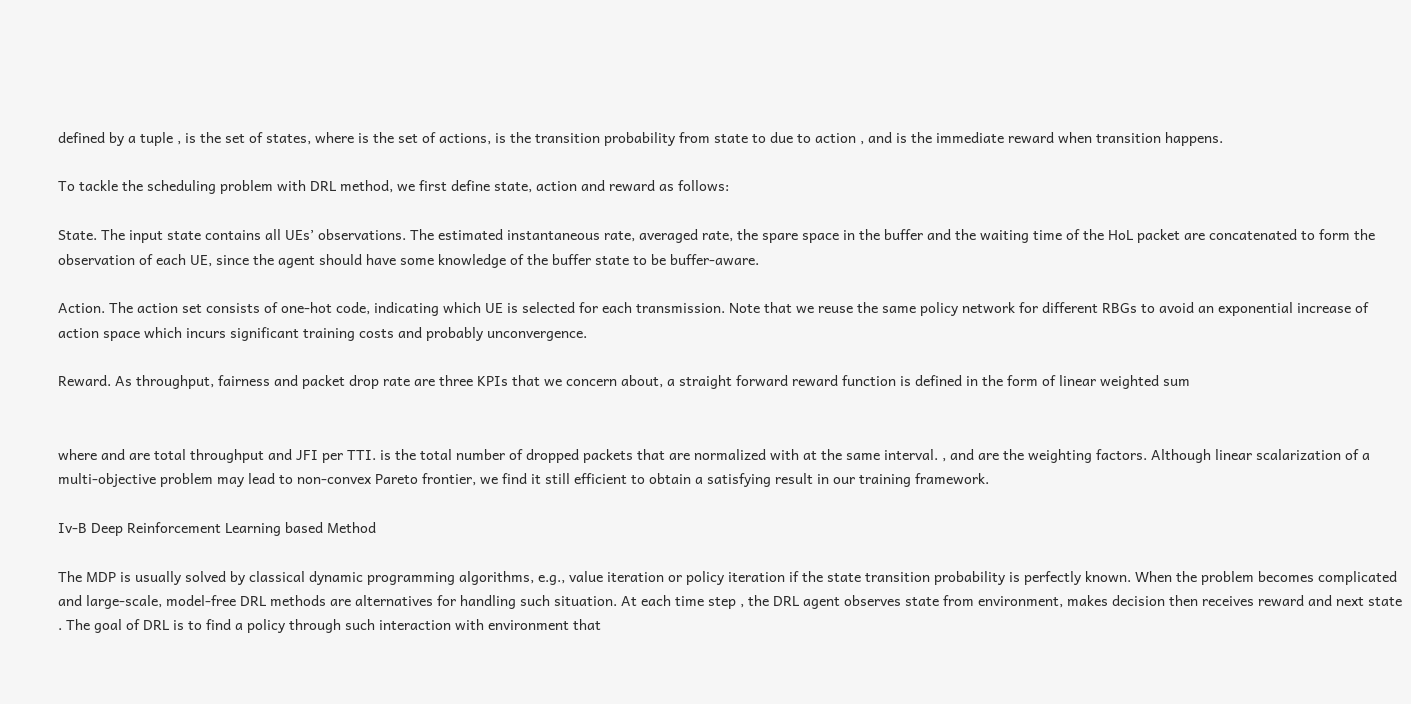defined by a tuple , is the set of states, where is the set of actions, is the transition probability from state to due to action , and is the immediate reward when transition happens.

To tackle the scheduling problem with DRL method, we first define state, action and reward as follows:

State. The input state contains all UEs’ observations. The estimated instantaneous rate, averaged rate, the spare space in the buffer and the waiting time of the HoL packet are concatenated to form the observation of each UE, since the agent should have some knowledge of the buffer state to be buffer-aware.

Action. The action set consists of one-hot code, indicating which UE is selected for each transmission. Note that we reuse the same policy network for different RBGs to avoid an exponential increase of action space which incurs significant training costs and probably unconvergence.

Reward. As throughput, fairness and packet drop rate are three KPIs that we concern about, a straight forward reward function is defined in the form of linear weighted sum


where and are total throughput and JFI per TTI. is the total number of dropped packets that are normalized with at the same interval. , and are the weighting factors. Although linear scalarization of a multi-objective problem may lead to non-convex Pareto frontier, we find it still efficient to obtain a satisfying result in our training framework.

Iv-B Deep Reinforcement Learning based Method

The MDP is usually solved by classical dynamic programming algorithms, e.g., value iteration or policy iteration if the state transition probability is perfectly known. When the problem becomes complicated and large-scale, model-free DRL methods are alternatives for handling such situation. At each time step , the DRL agent observes state from environment, makes decision then receives reward and next state . The goal of DRL is to find a policy through such interaction with environment that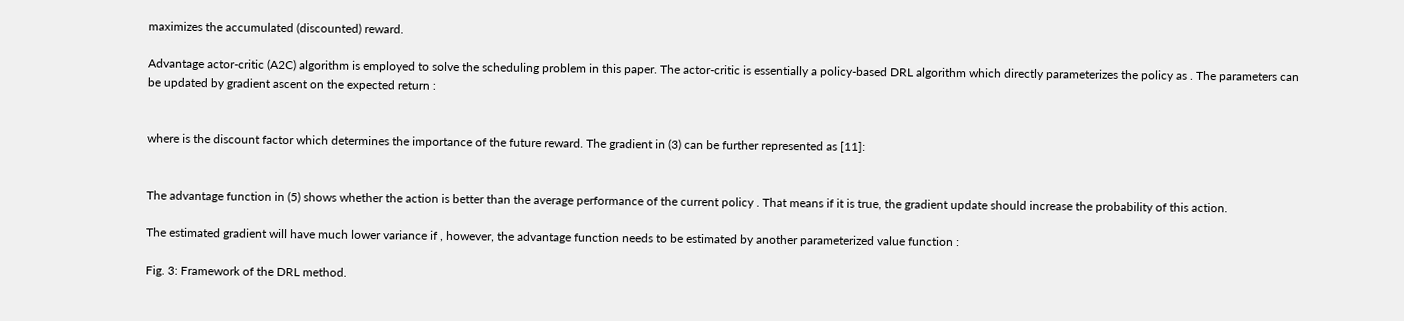maximizes the accumulated (discounted) reward.

Advantage actor-critic (A2C) algorithm is employed to solve the scheduling problem in this paper. The actor-critic is essentially a policy-based DRL algorithm which directly parameterizes the policy as . The parameters can be updated by gradient ascent on the expected return :


where is the discount factor which determines the importance of the future reward. The gradient in (3) can be further represented as [11]:


The advantage function in (5) shows whether the action is better than the average performance of the current policy . That means if it is true, the gradient update should increase the probability of this action.

The estimated gradient will have much lower variance if , however, the advantage function needs to be estimated by another parameterized value function :

Fig. 3: Framework of the DRL method.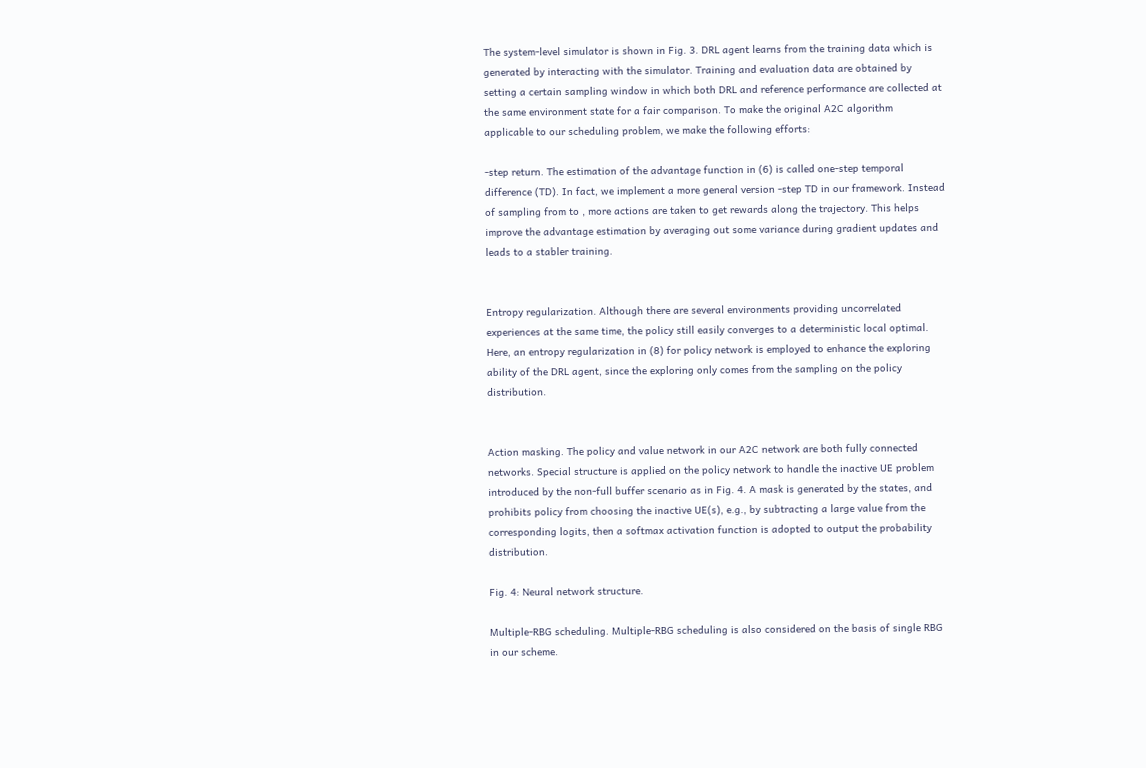The system-level simulator is shown in Fig. 3. DRL agent learns from the training data which is generated by interacting with the simulator. Training and evaluation data are obtained by setting a certain sampling window in which both DRL and reference performance are collected at the same environment state for a fair comparison. To make the original A2C algorithm applicable to our scheduling problem, we make the following efforts:

-step return. The estimation of the advantage function in (6) is called one-step temporal difference (TD). In fact, we implement a more general version -step TD in our framework. Instead of sampling from to , more actions are taken to get rewards along the trajectory. This helps improve the advantage estimation by averaging out some variance during gradient updates and leads to a stabler training.


Entropy regularization. Although there are several environments providing uncorrelated experiences at the same time, the policy still easily converges to a deterministic local optimal. Here, an entropy regularization in (8) for policy network is employed to enhance the exploring ability of the DRL agent, since the exploring only comes from the sampling on the policy distribution.


Action masking. The policy and value network in our A2C network are both fully connected networks. Special structure is applied on the policy network to handle the inactive UE problem introduced by the non-full buffer scenario as in Fig. 4. A mask is generated by the states, and prohibits policy from choosing the inactive UE(s), e.g., by subtracting a large value from the corresponding logits, then a softmax activation function is adopted to output the probability distribution.

Fig. 4: Neural network structure.

Multiple-RBG scheduling. Multiple-RBG scheduling is also considered on the basis of single RBG in our scheme.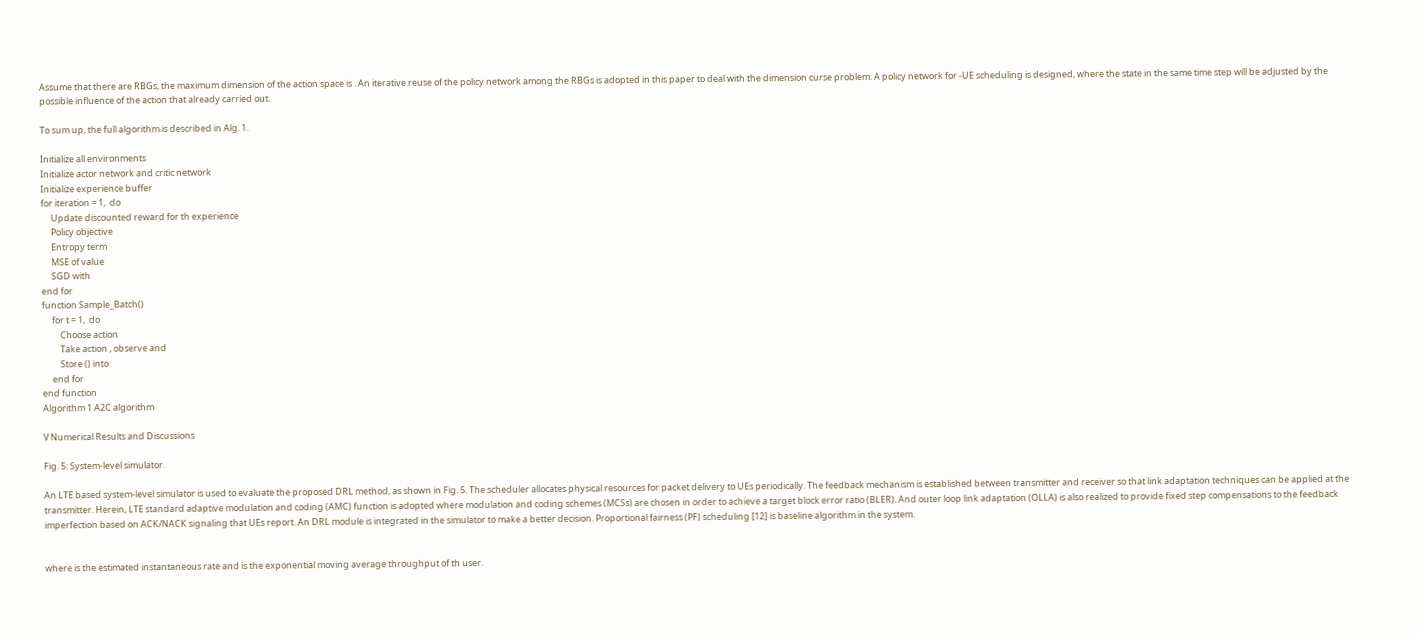Assume that there are RBGs, the maximum dimension of the action space is . An iterative reuse of the policy network among the RBGs is adopted in this paper to deal with the dimension curse problem. A policy network for -UE scheduling is designed, where the state in the same time step will be adjusted by the possible influence of the action that already carried out.

To sum up, the full algorithm is described in Alg. 1.

Initialize all environments
Initialize actor network and critic network
Initialize experience buffer
for iteration = 1,  do
     Update discounted reward for th experience
     Policy objective
     Entropy term
     MSE of value
     SGD with
end for
function Sample_Batch()
     for t = 1,  do
         Choose action
         Take action , observe and
         Store () into
     end for
end function
Algorithm 1 A2C algorithm

V Numerical Results and Discussions

Fig. 5: System-level simulator.

An LTE based system-level simulator is used to evaluate the proposed DRL method, as shown in Fig. 5. The scheduler allocates physical resources for packet delivery to UEs periodically. The feedback mechanism is established between transmitter and receiver so that link adaptation techniques can be applied at the transmitter. Herein, LTE standard adaptive modulation and coding (AMC) function is adopted where modulation and coding schemes (MCSs) are chosen in order to achieve a target block error ratio (BLER). And outer loop link adaptation (OLLA) is also realized to provide fixed step compensations to the feedback imperfection based on ACK/NACK signaling that UEs report. An DRL module is integrated in the simulator to make a better decision. Proportional fairness (PF) scheduling [12] is baseline algorithm in the system.


where is the estimated instantaneous rate and is the exponential moving average throughput of th user.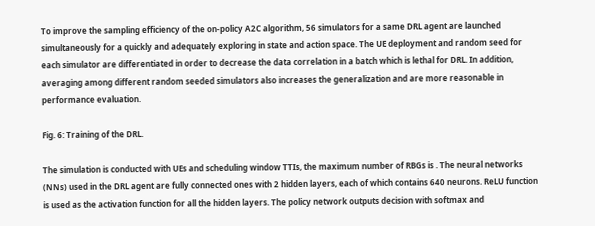To improve the sampling efficiency of the on-policy A2C algorithm, 56 simulators for a same DRL agent are launched simultaneously for a quickly and adequately exploring in state and action space. The UE deployment and random seed for each simulator are differentiated in order to decrease the data correlation in a batch which is lethal for DRL. In addition, averaging among different random seeded simulators also increases the generalization and are more reasonable in performance evaluation.

Fig. 6: Training of the DRL.

The simulation is conducted with UEs and scheduling window TTIs, the maximum number of RBGs is . The neural networks (NNs) used in the DRL agent are fully connected ones with 2 hidden layers, each of which contains 640 neurons. ReLU function is used as the activation function for all the hidden layers. The policy network outputs decision with softmax and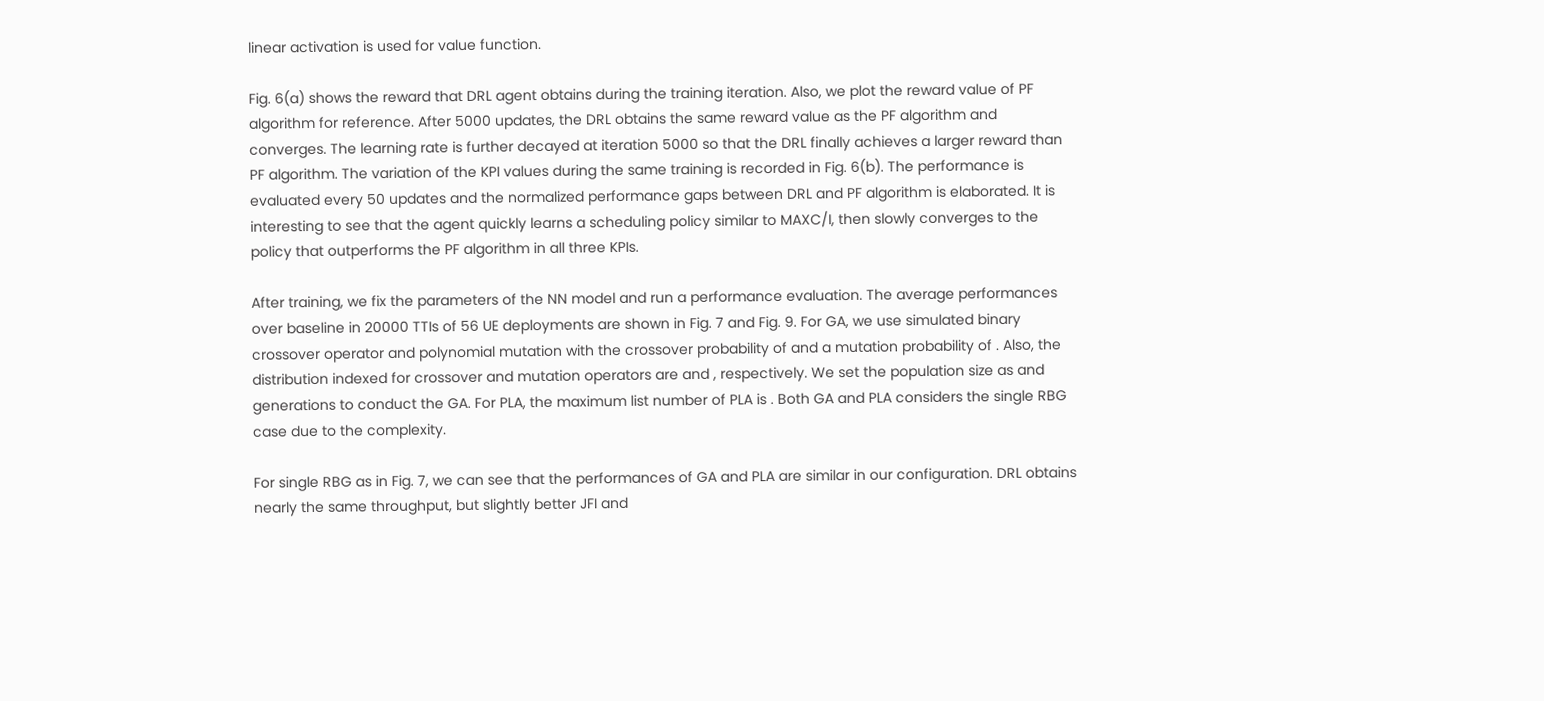linear activation is used for value function.

Fig. 6(a) shows the reward that DRL agent obtains during the training iteration. Also, we plot the reward value of PF algorithm for reference. After 5000 updates, the DRL obtains the same reward value as the PF algorithm and converges. The learning rate is further decayed at iteration 5000 so that the DRL finally achieves a larger reward than PF algorithm. The variation of the KPI values during the same training is recorded in Fig. 6(b). The performance is evaluated every 50 updates and the normalized performance gaps between DRL and PF algorithm is elaborated. It is interesting to see that the agent quickly learns a scheduling policy similar to MAXC/I, then slowly converges to the policy that outperforms the PF algorithm in all three KPIs.

After training, we fix the parameters of the NN model and run a performance evaluation. The average performances over baseline in 20000 TTIs of 56 UE deployments are shown in Fig. 7 and Fig. 9. For GA, we use simulated binary crossover operator and polynomial mutation with the crossover probability of and a mutation probability of . Also, the distribution indexed for crossover and mutation operators are and , respectively. We set the population size as and generations to conduct the GA. For PLA, the maximum list number of PLA is . Both GA and PLA considers the single RBG case due to the complexity.

For single RBG as in Fig. 7, we can see that the performances of GA and PLA are similar in our configuration. DRL obtains nearly the same throughput, but slightly better JFI and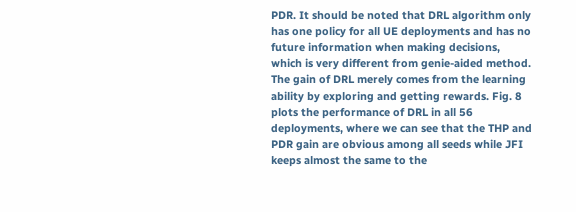PDR. It should be noted that DRL algorithm only has one policy for all UE deployments and has no future information when making decisions, which is very different from genie-aided method. The gain of DRL merely comes from the learning ability by exploring and getting rewards. Fig. 8 plots the performance of DRL in all 56 deployments, where we can see that the THP and PDR gain are obvious among all seeds while JFI keeps almost the same to the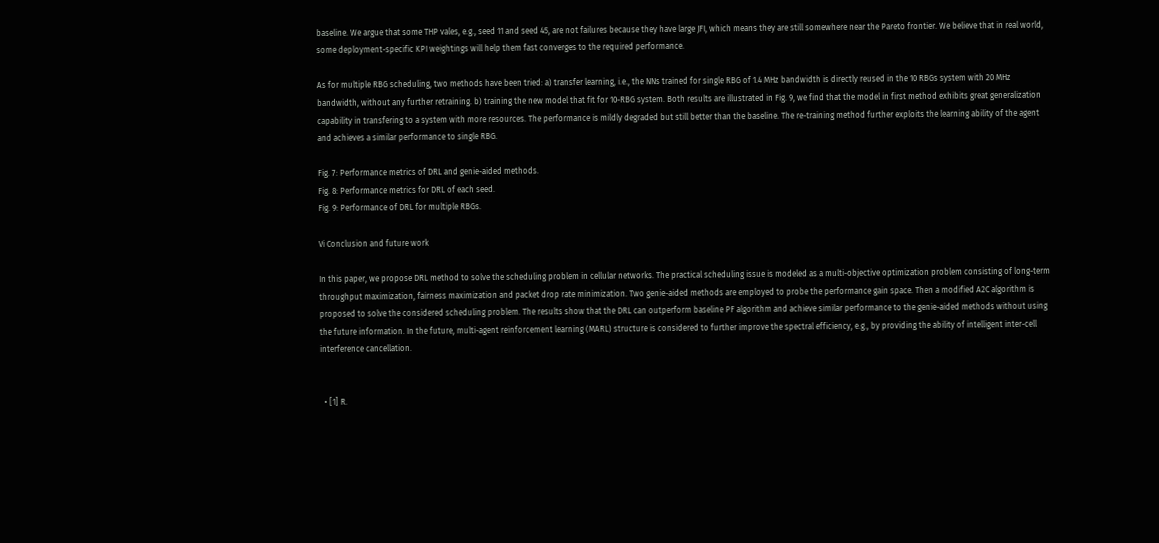baseline. We argue that some THP vales, e.g., seed 11 and seed 45, are not failures because they have large JFI, which means they are still somewhere near the Pareto frontier. We believe that in real world, some deployment-specific KPI weightings will help them fast converges to the required performance.

As for multiple RBG scheduling, two methods have been tried: a) transfer learning, i.e., the NNs trained for single RBG of 1.4 MHz bandwidth is directly reused in the 10 RBGs system with 20 MHz bandwidth, without any further retraining. b) training the new model that fit for 10-RBG system. Both results are illustrated in Fig. 9, we find that the model in first method exhibits great generalization capability in transfering to a system with more resources. The performance is mildly degraded but still better than the baseline. The re-training method further exploits the learning ability of the agent and achieves a similar performance to single RBG.

Fig. 7: Performance metrics of DRL and genie-aided methods.
Fig. 8: Performance metrics for DRL of each seed.
Fig. 9: Performance of DRL for multiple RBGs.

Vi Conclusion and future work

In this paper, we propose DRL method to solve the scheduling problem in cellular networks. The practical scheduling issue is modeled as a multi-objective optimization problem consisting of long-term throughput maximization, fairness maximization and packet drop rate minimization. Two genie-aided methods are employed to probe the performance gain space. Then a modified A2C algorithm is proposed to solve the considered scheduling problem. The results show that the DRL can outperform baseline PF algorithm and achieve similar performance to the genie-aided methods without using the future information. In the future, multi-agent reinforcement learning (MARL) structure is considered to further improve the spectral efficiency, e.g., by providing the ability of intelligent inter-cell interference cancellation.


  • [1] R.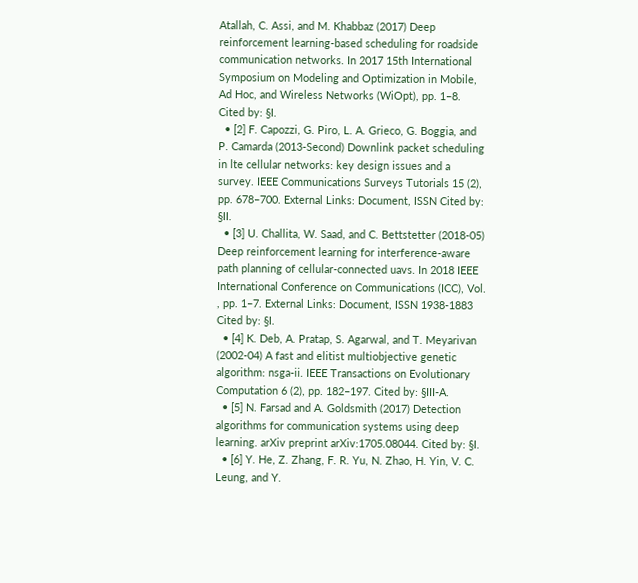Atallah, C. Assi, and M. Khabbaz (2017) Deep reinforcement learning-based scheduling for roadside communication networks. In 2017 15th International Symposium on Modeling and Optimization in Mobile, Ad Hoc, and Wireless Networks (WiOpt), pp. 1–8. Cited by: §I.
  • [2] F. Capozzi, G. Piro, L. A. Grieco, G. Boggia, and P. Camarda (2013-Second) Downlink packet scheduling in lte cellular networks: key design issues and a survey. IEEE Communications Surveys Tutorials 15 (2), pp. 678–700. External Links: Document, ISSN Cited by: §II.
  • [3] U. Challita, W. Saad, and C. Bettstetter (2018-05) Deep reinforcement learning for interference-aware path planning of cellular-connected uavs. In 2018 IEEE International Conference on Communications (ICC), Vol. , pp. 1–7. External Links: Document, ISSN 1938-1883 Cited by: §I.
  • [4] K. Deb, A. Pratap, S. Agarwal, and T. Meyarivan (2002-04) A fast and elitist multiobjective genetic algorithm: nsga-ii. IEEE Transactions on Evolutionary Computation 6 (2), pp. 182–197. Cited by: §III-A.
  • [5] N. Farsad and A. Goldsmith (2017) Detection algorithms for communication systems using deep learning. arXiv preprint arXiv:1705.08044. Cited by: §I.
  • [6] Y. He, Z. Zhang, F. R. Yu, N. Zhao, H. Yin, V. C. Leung, and Y.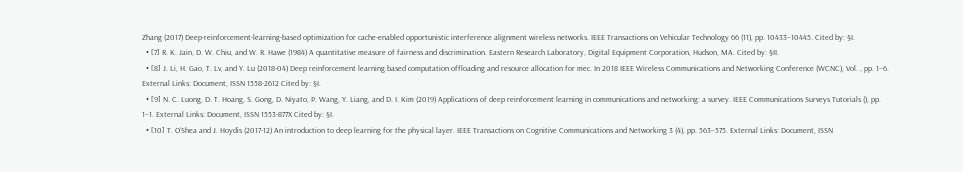Zhang (2017) Deep-reinforcement-learning-based optimization for cache-enabled opportunistic interference alignment wireless networks. IEEE Transactions on Vehicular Technology 66 (11), pp. 10433–10445. Cited by: §I.
  • [7] R. K. Jain, D. W. Chiu, and W. R. Hawe (1984) A quantitative measure of fairness and discrimination. Eastern Research Laboratory, Digital Equipment Corporation, Hudson, MA. Cited by: §II.
  • [8] J. Li, H. Gao, T. Lv, and Y. Lu (2018-04) Deep reinforcement learning based computation offloading and resource allocation for mec. In 2018 IEEE Wireless Communications and Networking Conference (WCNC), Vol. , pp. 1–6. External Links: Document, ISSN 1558-2612 Cited by: §I.
  • [9] N. C. Luong, D. T. Hoang, S. Gong, D. Niyato, P. Wang, Y. Liang, and D. I. Kim (2019) Applications of deep reinforcement learning in communications and networking: a survey. IEEE Communications Surveys Tutorials (), pp. 1–1. External Links: Document, ISSN 1553-877X Cited by: §I.
  • [10] T. O’Shea and J. Hoydis (2017-12) An introduction to deep learning for the physical layer. IEEE Transactions on Cognitive Communications and Networking 3 (4), pp. 563–575. External Links: Document, ISSN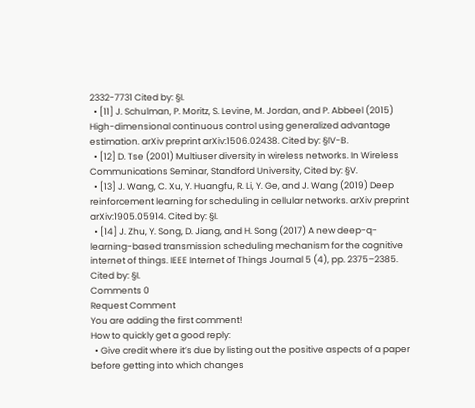2332-7731 Cited by: §I.
  • [11] J. Schulman, P. Moritz, S. Levine, M. Jordan, and P. Abbeel (2015) High-dimensional continuous control using generalized advantage estimation. arXiv preprint arXiv:1506.02438. Cited by: §IV-B.
  • [12] D. Tse (2001) Multiuser diversity in wireless networks. In Wireless Communications Seminar, Standford University, Cited by: §V.
  • [13] J. Wang, C. Xu, Y. Huangfu, R. Li, Y. Ge, and J. Wang (2019) Deep reinforcement learning for scheduling in cellular networks. arXiv preprint arXiv:1905.05914. Cited by: §I.
  • [14] J. Zhu, Y. Song, D. Jiang, and H. Song (2017) A new deep-q-learning-based transmission scheduling mechanism for the cognitive internet of things. IEEE Internet of Things Journal 5 (4), pp. 2375–2385. Cited by: §I.
Comments 0
Request Comment
You are adding the first comment!
How to quickly get a good reply:
  • Give credit where it’s due by listing out the positive aspects of a paper before getting into which changes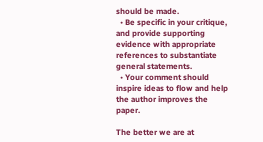should be made.
  • Be specific in your critique, and provide supporting evidence with appropriate references to substantiate general statements.
  • Your comment should inspire ideas to flow and help the author improves the paper.

The better we are at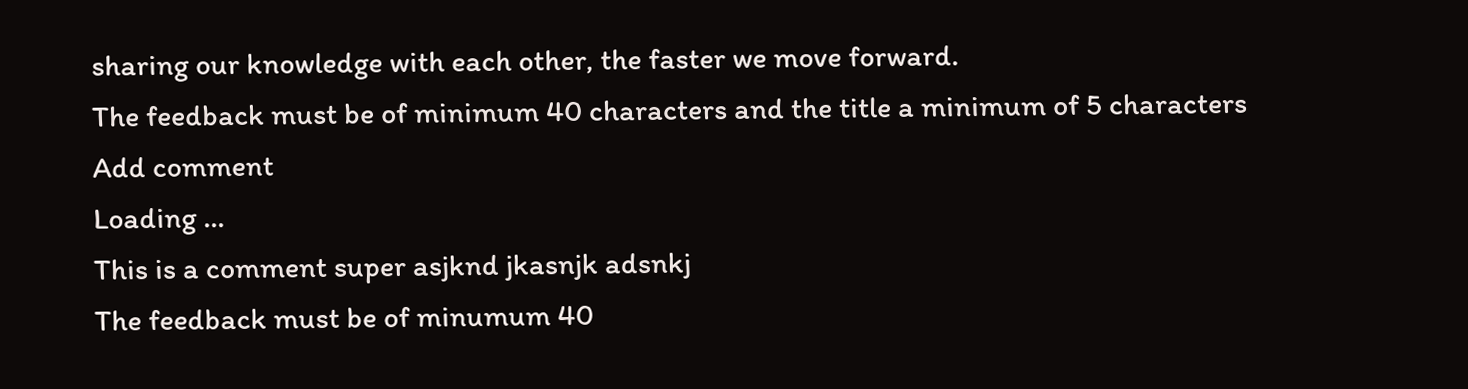sharing our knowledge with each other, the faster we move forward.
The feedback must be of minimum 40 characters and the title a minimum of 5 characters
Add comment
Loading ...
This is a comment super asjknd jkasnjk adsnkj
The feedback must be of minumum 40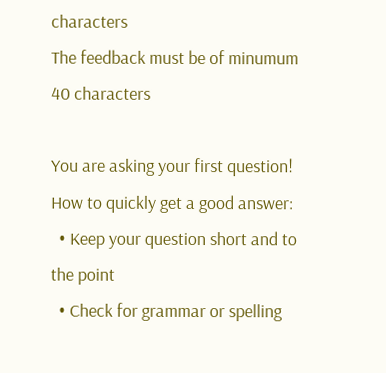characters
The feedback must be of minumum 40 characters

You are asking your first question!
How to quickly get a good answer:
  • Keep your question short and to the point
  • Check for grammar or spelling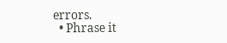errors.
  • Phrase it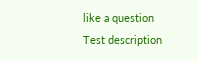like a question
Test description